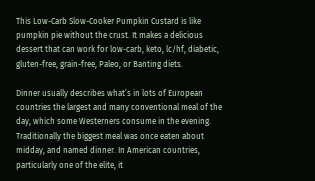This Low-Carb Slow-Cooker Pumpkin Custard is like pumpkin pie without the crust. It makes a delicious dessert that can work for low-carb, keto, lc/hf, diabetic, gluten-free, grain-free, Paleo, or Banting diets.

Dinner usually describes what’s in lots of European countries the largest and many conventional meal of the day, which some Westerners consume in the evening. Traditionally the biggest meal was once eaten about midday, and named dinner. In American countries, particularly one of the elite, it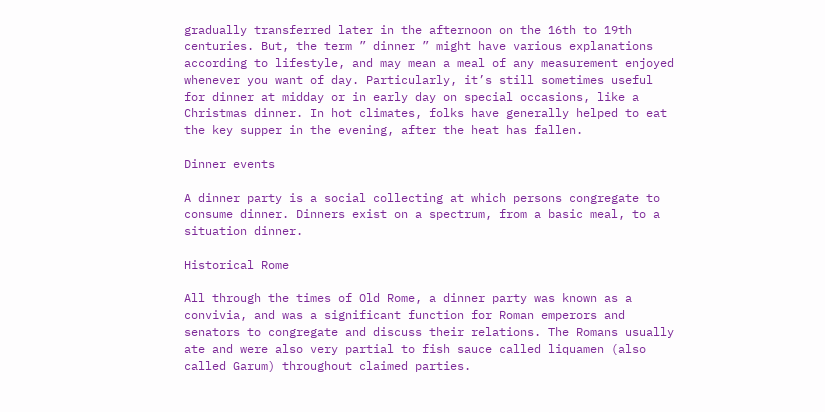gradually transferred later in the afternoon on the 16th to 19th centuries. But, the term ” dinner ” might have various explanations according to lifestyle, and may mean a meal of any measurement enjoyed whenever you want of day. Particularly, it’s still sometimes useful for dinner at midday or in early day on special occasions, like a Christmas dinner. In hot climates, folks have generally helped to eat the key supper in the evening, after the heat has fallen.

Dinner events

A dinner party is a social collecting at which persons congregate to consume dinner. Dinners exist on a spectrum, from a basic meal, to a situation dinner.

Historical Rome

All through the times of Old Rome, a dinner party was known as a convivia, and was a significant function for Roman emperors and senators to congregate and discuss their relations. The Romans usually ate and were also very partial to fish sauce called liquamen (also called Garum) throughout claimed parties.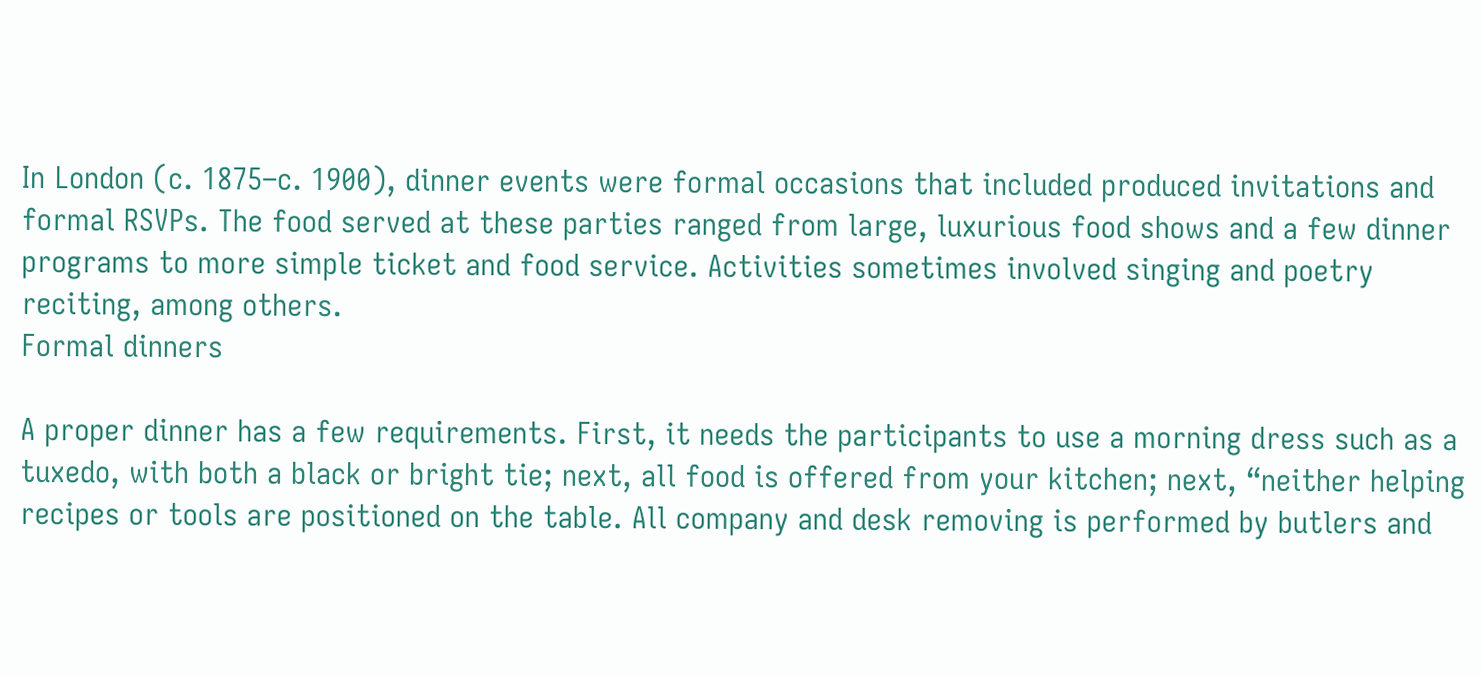In London (c. 1875–c. 1900), dinner events were formal occasions that included produced invitations and formal RSVPs. The food served at these parties ranged from large, luxurious food shows and a few dinner programs to more simple ticket and food service. Activities sometimes involved singing and poetry reciting, among others.
Formal dinners

A proper dinner has a few requirements. First, it needs the participants to use a morning dress such as a tuxedo, with both a black or bright tie; next, all food is offered from your kitchen; next, “neither helping recipes or tools are positioned on the table. All company and desk removing is performed by butlers and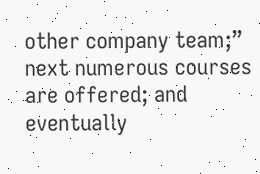other company team;” next numerous courses are offered; and eventually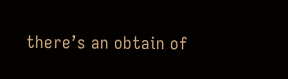there’s an obtain of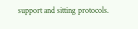support and sitting protocols.